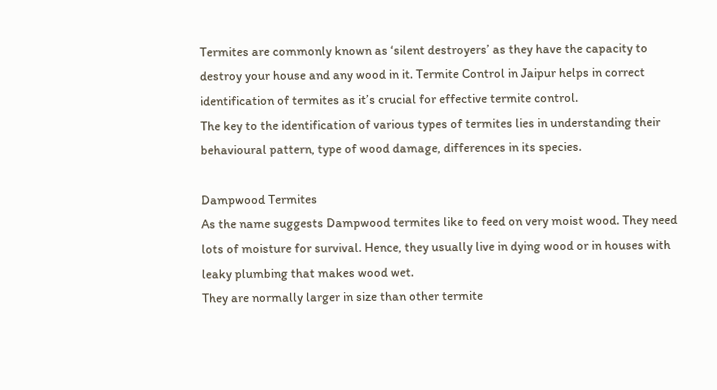Termites are commonly known as ‘silent destroyers’ as they have the capacity to destroy your house and any wood in it. Termite Control in Jaipur helps in correct identification of termites as it’s crucial for effective termite control.
The key to the identification of various types of termites lies in understanding their behavioural pattern, type of wood damage, differences in its species.

Dampwood Termites
As the name suggests Dampwood termites like to feed on very moist wood. They need lots of moisture for survival. Hence, they usually live in dying wood or in houses with leaky plumbing that makes wood wet.
They are normally larger in size than other termite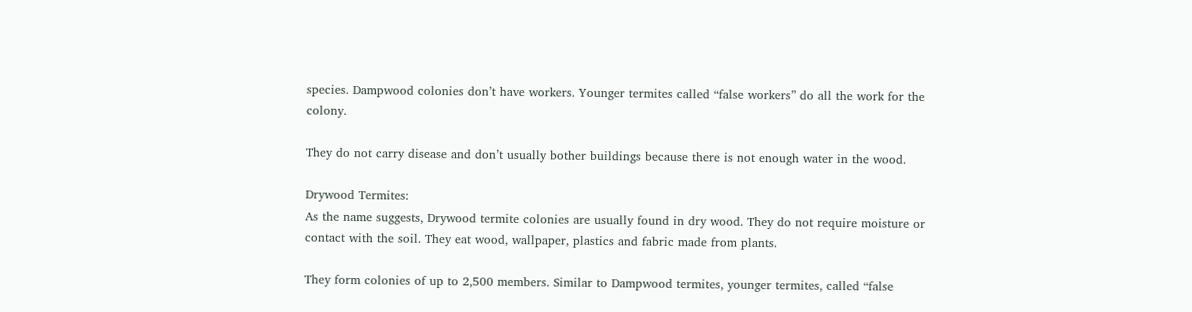species. Dampwood colonies don’t have workers. Younger termites called “false workers” do all the work for the colony.

They do not carry disease and don’t usually bother buildings because there is not enough water in the wood.

Drywood Termites:
As the name suggests, Drywood termite colonies are usually found in dry wood. They do not require moisture or contact with the soil. They eat wood, wallpaper, plastics and fabric made from plants.

They form colonies of up to 2,500 members. Similar to Dampwood termites, younger termites, called “false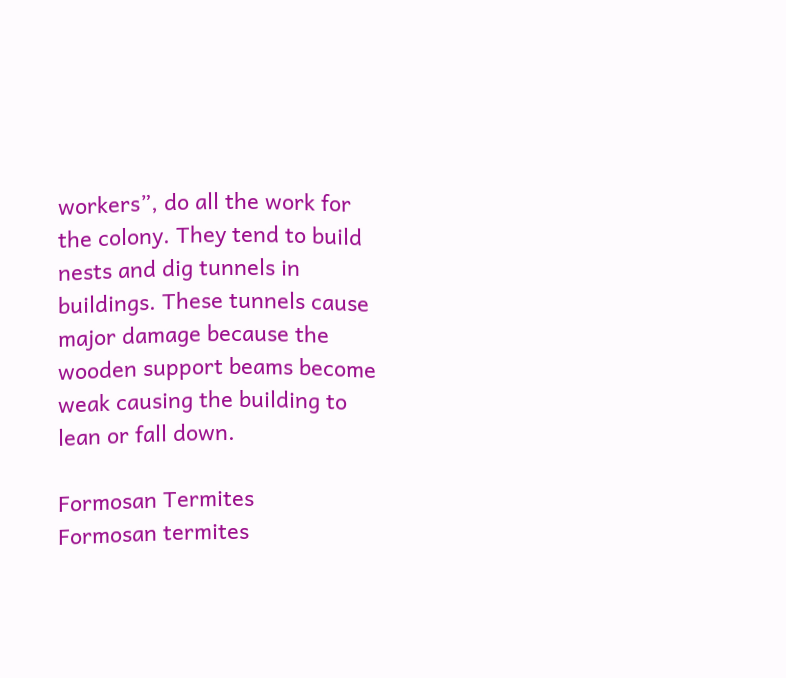workers”, do all the work for the colony. They tend to build nests and dig tunnels in buildings. These tunnels cause major damage because the wooden support beams become weak causing the building to lean or fall down.

Formosan Termites
Formosan termites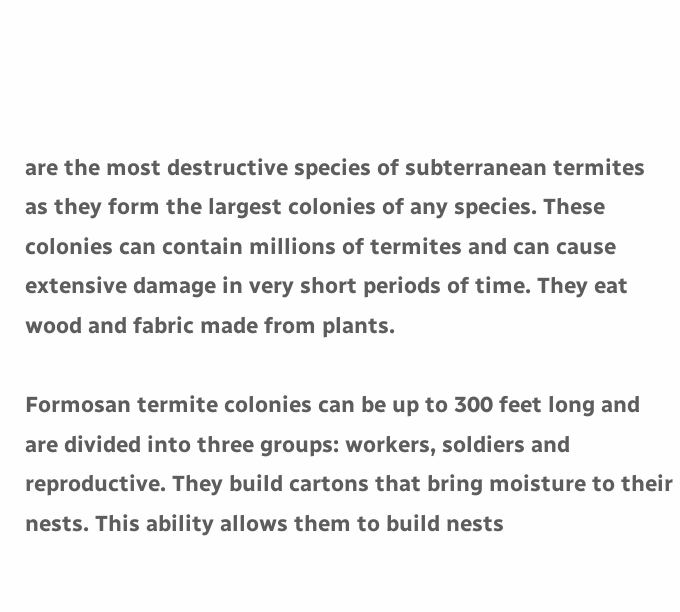are the most destructive species of subterranean termites as they form the largest colonies of any species. These colonies can contain millions of termites and can cause extensive damage in very short periods of time. They eat wood and fabric made from plants.

Formosan termite colonies can be up to 300 feet long and are divided into three groups: workers, soldiers and reproductive. They build cartons that bring moisture to their nests. This ability allows them to build nests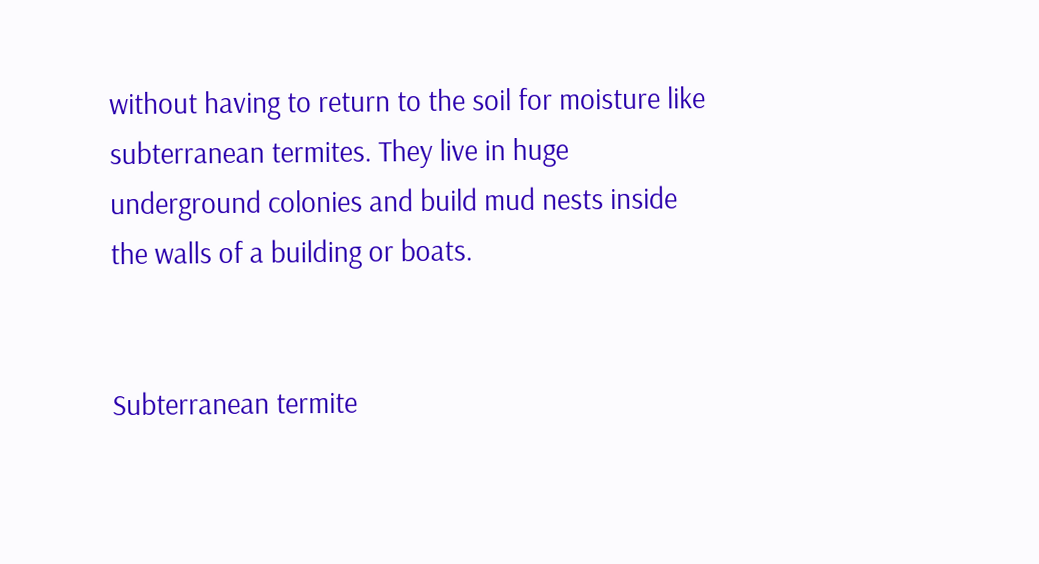without having to return to the soil for moisture like subterranean termites. They live in huge underground colonies and build mud nests inside the walls of a building or boats.


Subterranean termite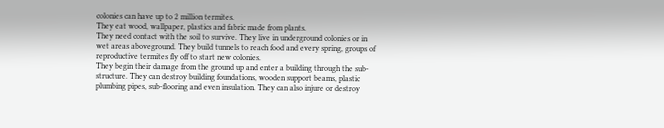colonies can have up to 2 million termites.
They eat wood, wallpaper, plastics and fabric made from plants.
They need contact with the soil to survive. They live in underground colonies or in wet areas aboveground. They build tunnels to reach food and every spring, groups of reproductive termites fly off to start new colonies.
They begin their damage from the ground up and enter a building through the sub-structure. They can destroy building foundations, wooden support beams, plastic plumbing pipes, sub-flooring and even insulation. They can also injure or destroy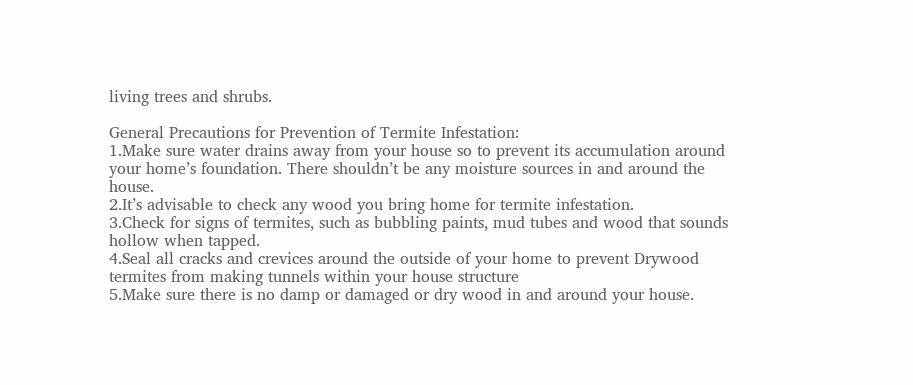living trees and shrubs.

General Precautions for Prevention of Termite Infestation:
1.Make sure water drains away from your house so to prevent its accumulation around your home’s foundation. There shouldn’t be any moisture sources in and around the house.
2.It’s advisable to check any wood you bring home for termite infestation.
3.Check for signs of termites, such as bubbling paints, mud tubes and wood that sounds hollow when tapped.
4.Seal all cracks and crevices around the outside of your home to prevent Drywood termites from making tunnels within your house structure
5.Make sure there is no damp or damaged or dry wood in and around your house.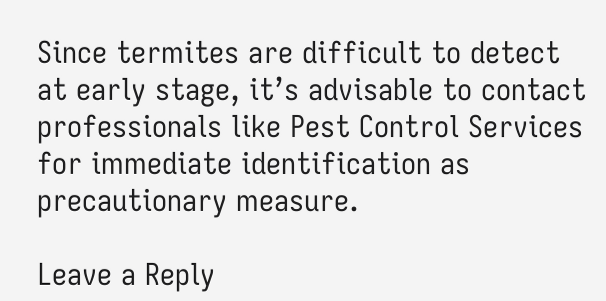Since termites are difficult to detect at early stage, it’s advisable to contact professionals like Pest Control Services for immediate identification as precautionary measure.

Leave a Reply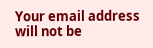Your email address will not be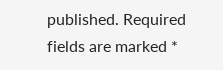published. Required fields are marked *